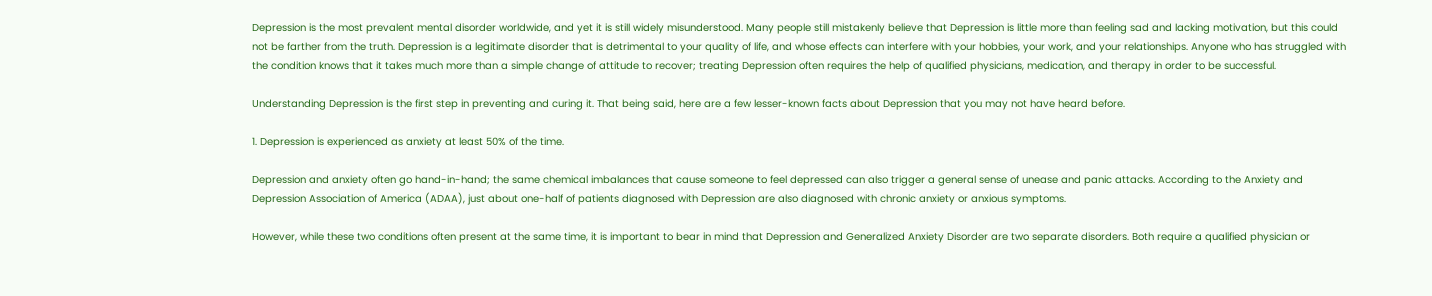Depression is the most prevalent mental disorder worldwide, and yet it is still widely misunderstood. Many people still mistakenly believe that Depression is little more than feeling sad and lacking motivation, but this could not be farther from the truth. Depression is a legitimate disorder that is detrimental to your quality of life, and whose effects can interfere with your hobbies, your work, and your relationships. Anyone who has struggled with the condition knows that it takes much more than a simple change of attitude to recover; treating Depression often requires the help of qualified physicians, medication, and therapy in order to be successful.

Understanding Depression is the first step in preventing and curing it. That being said, here are a few lesser-known facts about Depression that you may not have heard before.

1. Depression is experienced as anxiety at least 50% of the time.

Depression and anxiety often go hand-in-hand; the same chemical imbalances that cause someone to feel depressed can also trigger a general sense of unease and panic attacks. According to the Anxiety and Depression Association of America (ADAA), just about one-half of patients diagnosed with Depression are also diagnosed with chronic anxiety or anxious symptoms.

However, while these two conditions often present at the same time, it is important to bear in mind that Depression and Generalized Anxiety Disorder are two separate disorders. Both require a qualified physician or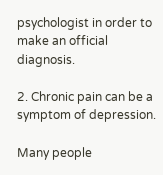psychologist in order to make an official diagnosis.

2. Chronic pain can be a symptom of depression.

Many people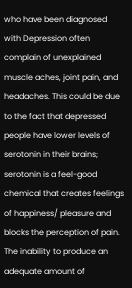who have been diagnosed with Depression often complain of unexplained muscle aches, joint pain, and headaches. This could be due to the fact that depressed people have lower levels of serotonin in their brains; serotonin is a feel-good chemical that creates feelings of happiness/ pleasure and blocks the perception of pain. The inability to produce an adequate amount of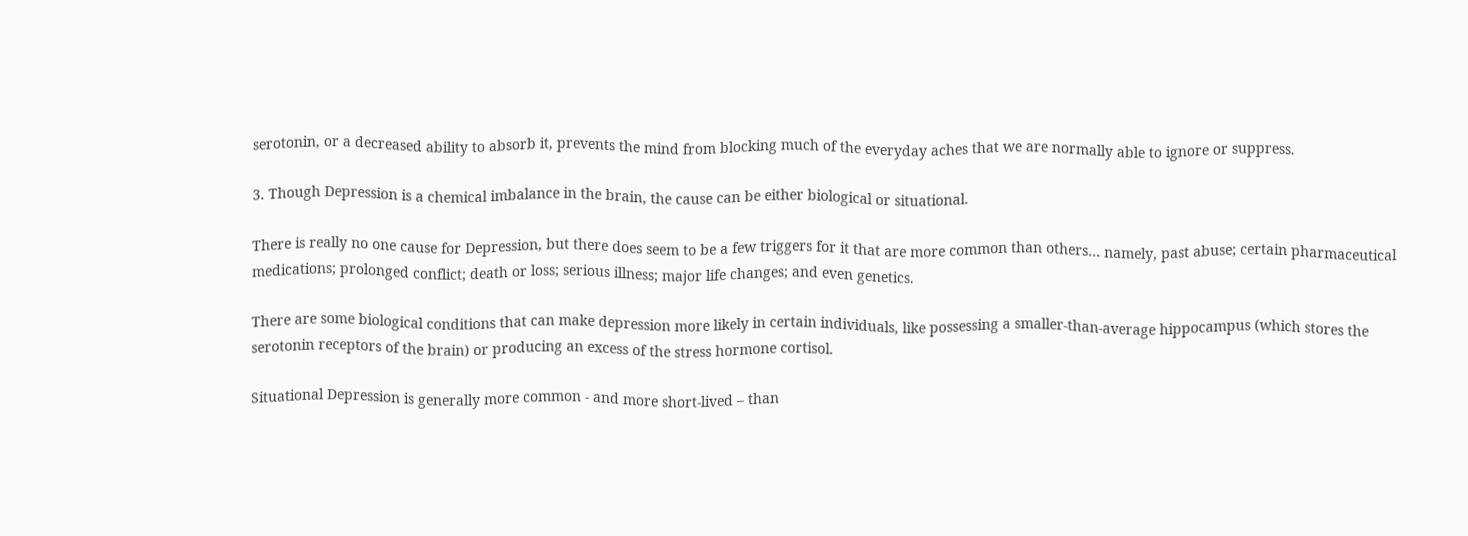serotonin, or a decreased ability to absorb it, prevents the mind from blocking much of the everyday aches that we are normally able to ignore or suppress.

3. Though Depression is a chemical imbalance in the brain, the cause can be either biological or situational.

There is really no one cause for Depression, but there does seem to be a few triggers for it that are more common than others… namely, past abuse; certain pharmaceutical medications; prolonged conflict; death or loss; serious illness; major life changes; and even genetics.

There are some biological conditions that can make depression more likely in certain individuals, like possessing a smaller-than-average hippocampus (which stores the serotonin receptors of the brain) or producing an excess of the stress hormone cortisol.

Situational Depression is generally more common - and more short-lived – than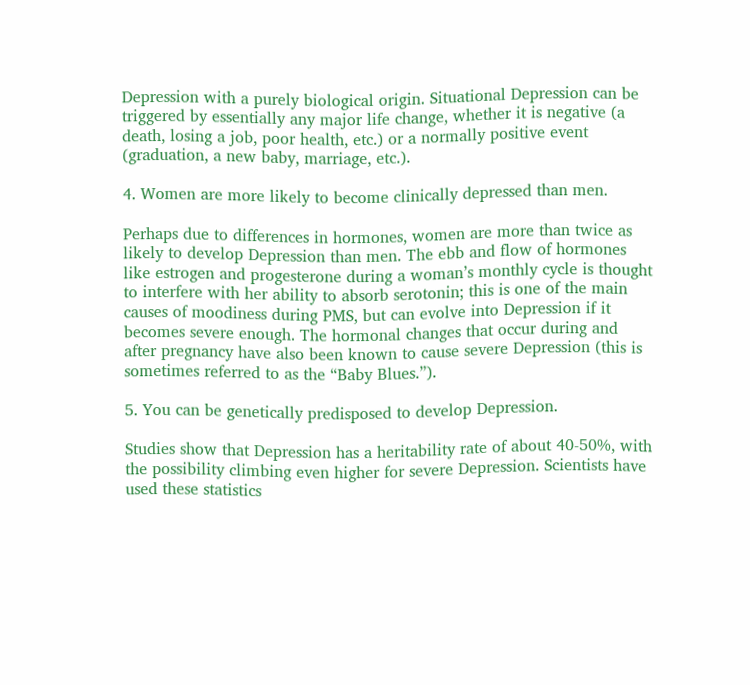Depression with a purely biological origin. Situational Depression can be triggered by essentially any major life change, whether it is negative (a death, losing a job, poor health, etc.) or a normally positive event (graduation, a new baby, marriage, etc.).

4. Women are more likely to become clinically depressed than men.

Perhaps due to differences in hormones, women are more than twice as likely to develop Depression than men. The ebb and flow of hormones like estrogen and progesterone during a woman’s monthly cycle is thought to interfere with her ability to absorb serotonin; this is one of the main causes of moodiness during PMS, but can evolve into Depression if it becomes severe enough. The hormonal changes that occur during and after pregnancy have also been known to cause severe Depression (this is sometimes referred to as the “Baby Blues.”).

5. You can be genetically predisposed to develop Depression.

Studies show that Depression has a heritability rate of about 40-50%, with the possibility climbing even higher for severe Depression. Scientists have used these statistics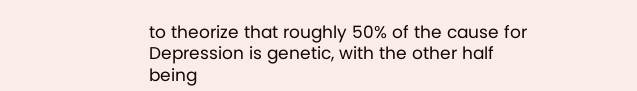to theorize that roughly 50% of the cause for Depression is genetic, with the other half being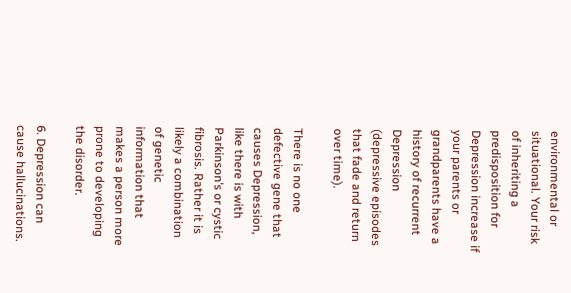environmental or situational. Your risk of inheriting a predisposition for Depression increase if your parents or grandparents have a history of recurrent Depression (depressive episodes that fade and return over time).

There is no one defective gene that causes Depression, like there is with Parkinson’s or cystic fibrosis. Rather it is likely a combination of genetic information that makes a person more prone to developing the disorder.

6. Depression can cause hallucinations.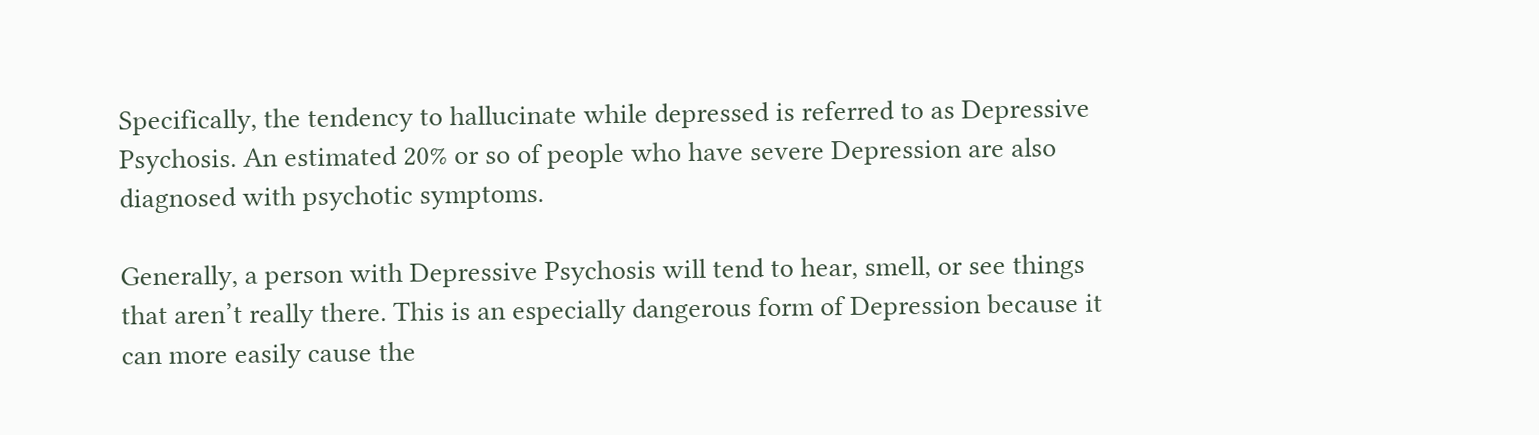Specifically, the tendency to hallucinate while depressed is referred to as Depressive Psychosis. An estimated 20% or so of people who have severe Depression are also diagnosed with psychotic symptoms.

Generally, a person with Depressive Psychosis will tend to hear, smell, or see things that aren’t really there. This is an especially dangerous form of Depression because it can more easily cause the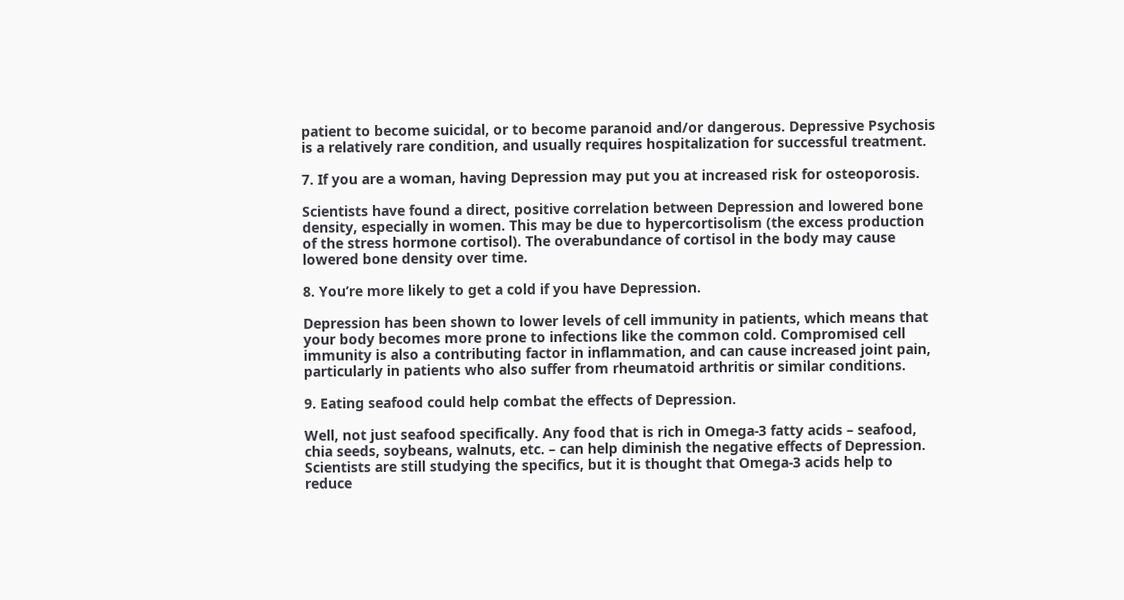patient to become suicidal, or to become paranoid and/or dangerous. Depressive Psychosis is a relatively rare condition, and usually requires hospitalization for successful treatment.

7. If you are a woman, having Depression may put you at increased risk for osteoporosis.

Scientists have found a direct, positive correlation between Depression and lowered bone density, especially in women. This may be due to hypercortisolism (the excess production of the stress hormone cortisol). The overabundance of cortisol in the body may cause lowered bone density over time.

8. You’re more likely to get a cold if you have Depression.

Depression has been shown to lower levels of cell immunity in patients, which means that your body becomes more prone to infections like the common cold. Compromised cell immunity is also a contributing factor in inflammation, and can cause increased joint pain, particularly in patients who also suffer from rheumatoid arthritis or similar conditions.

9. Eating seafood could help combat the effects of Depression.

Well, not just seafood specifically. Any food that is rich in Omega-3 fatty acids – seafood, chia seeds, soybeans, walnuts, etc. – can help diminish the negative effects of Depression. Scientists are still studying the specifics, but it is thought that Omega-3 acids help to reduce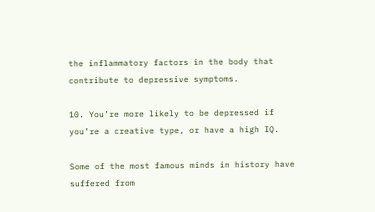the inflammatory factors in the body that contribute to depressive symptoms.

10. You’re more likely to be depressed if you’re a creative type, or have a high IQ.

Some of the most famous minds in history have suffered from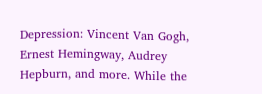Depression: Vincent Van Gogh, Ernest Hemingway, Audrey Hepburn, and more. While the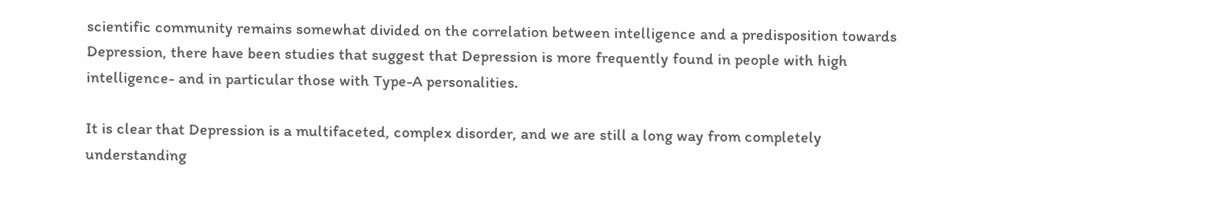scientific community remains somewhat divided on the correlation between intelligence and a predisposition towards Depression, there have been studies that suggest that Depression is more frequently found in people with high intelligence- and in particular those with Type-A personalities.

It is clear that Depression is a multifaceted, complex disorder, and we are still a long way from completely understanding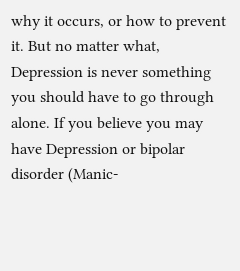why it occurs, or how to prevent it. But no matter what, Depression is never something you should have to go through alone. If you believe you may have Depression or bipolar disorder (Manic-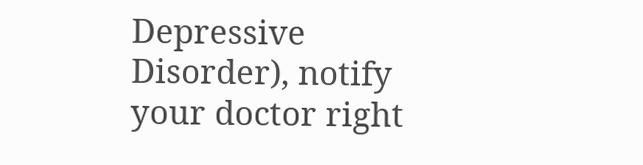Depressive Disorder), notify your doctor right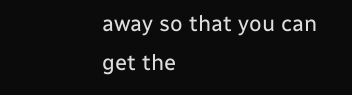away so that you can get the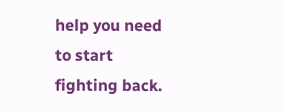help you need to start fighting back.